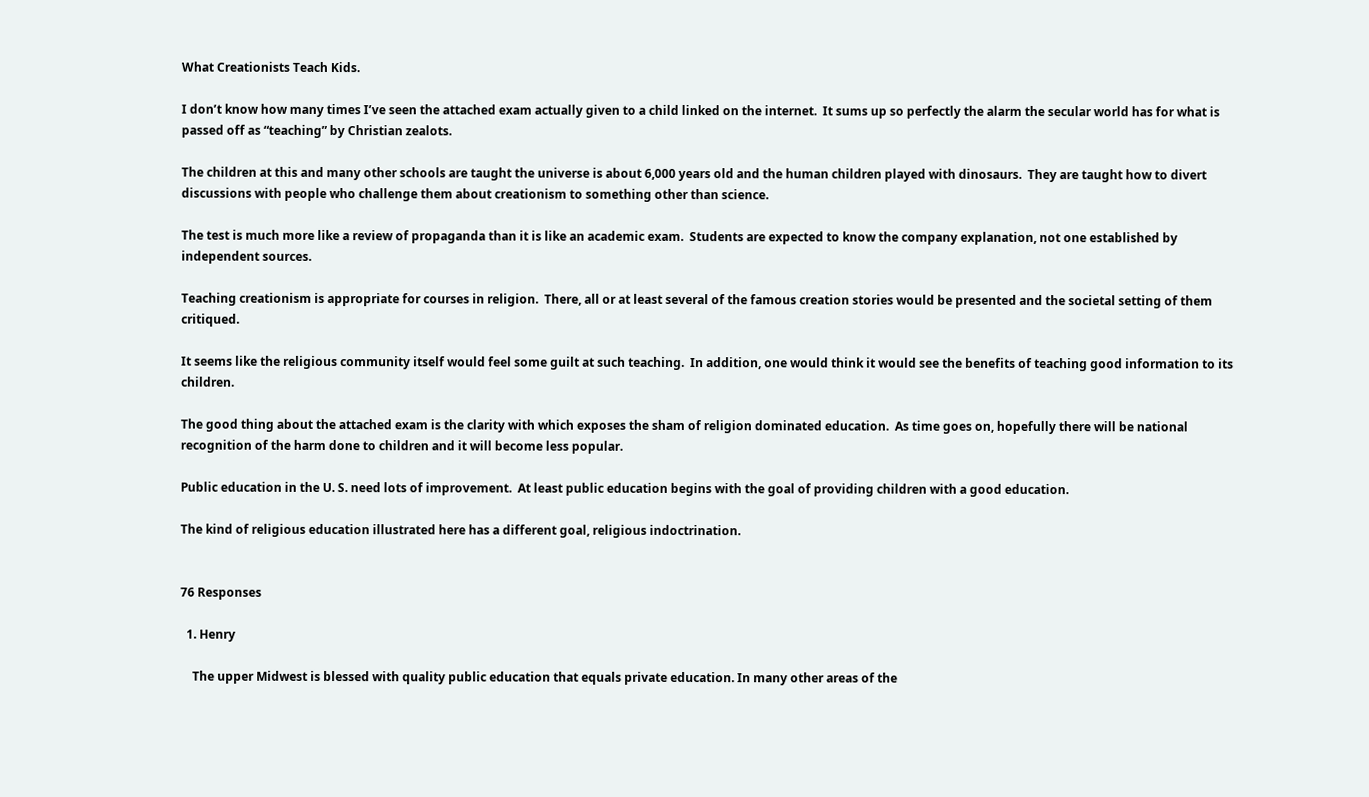What Creationists Teach Kids.

I don’t know how many times I’ve seen the attached exam actually given to a child linked on the internet.  It sums up so perfectly the alarm the secular world has for what is passed off as “teaching” by Christian zealots.

The children at this and many other schools are taught the universe is about 6,000 years old and the human children played with dinosaurs.  They are taught how to divert discussions with people who challenge them about creationism to something other than science.

The test is much more like a review of propaganda than it is like an academic exam.  Students are expected to know the company explanation, not one established by independent sources.

Teaching creationism is appropriate for courses in religion.  There, all or at least several of the famous creation stories would be presented and the societal setting of them critiqued.

It seems like the religious community itself would feel some guilt at such teaching.  In addition, one would think it would see the benefits of teaching good information to its children.

The good thing about the attached exam is the clarity with which exposes the sham of religion dominated education.  As time goes on, hopefully there will be national recognition of the harm done to children and it will become less popular.

Public education in the U. S. need lots of improvement.  At least public education begins with the goal of providing children with a good education.

The kind of religious education illustrated here has a different goal, religious indoctrination.


76 Responses

  1. Henry

    The upper Midwest is blessed with quality public education that equals private education. In many other areas of the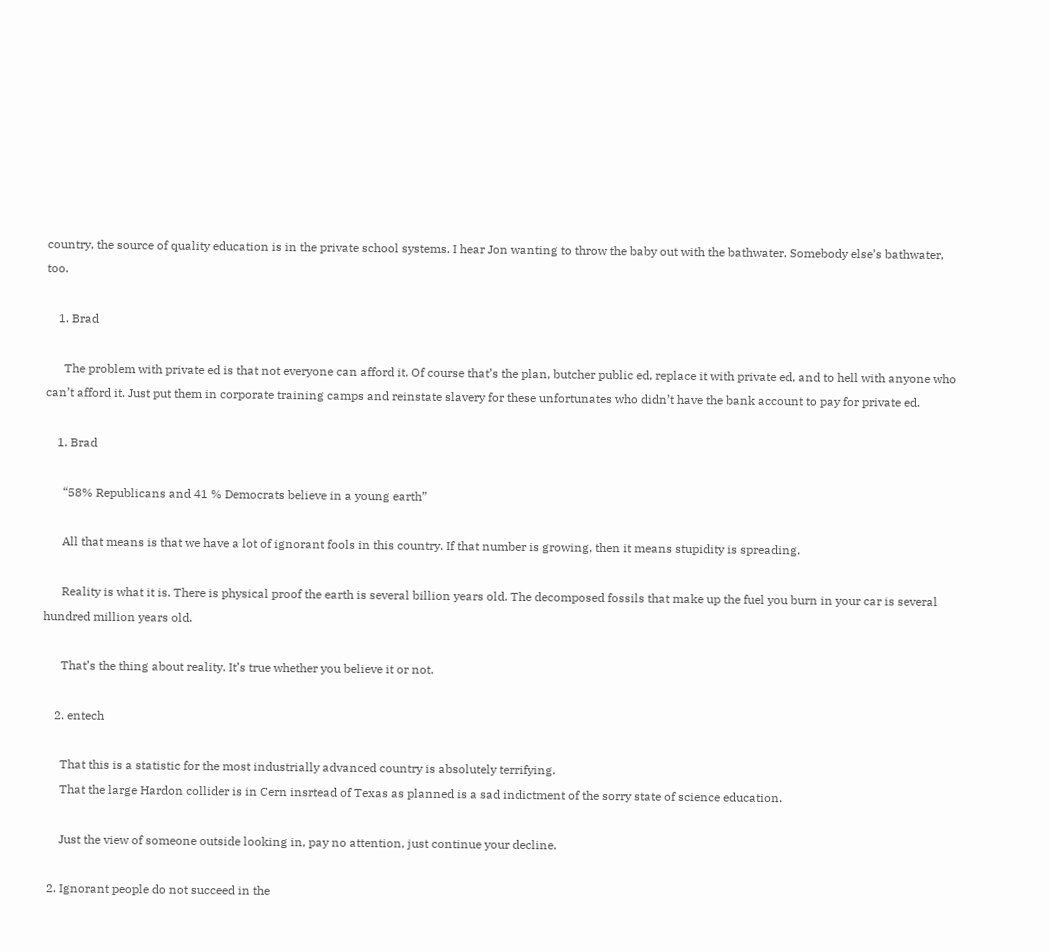country, the source of quality education is in the private school systems. I hear Jon wanting to throw the baby out with the bathwater. Somebody else’s bathwater, too.

    1. Brad

      The problem with private ed is that not everyone can afford it. Of course that’s the plan, butcher public ed, replace it with private ed, and to hell with anyone who can’t afford it. Just put them in corporate training camps and reinstate slavery for these unfortunates who didn’t have the bank account to pay for private ed.

    1. Brad

      “58% Republicans and 41 % Democrats believe in a young earth”

      All that means is that we have a lot of ignorant fools in this country. If that number is growing, then it means stupidity is spreading.

      Reality is what it is. There is physical proof the earth is several billion years old. The decomposed fossils that make up the fuel you burn in your car is several hundred million years old.

      That’s the thing about reality. It’s true whether you believe it or not.

    2. entech

      That this is a statistic for the most industrially advanced country is absolutely terrifying.
      That the large Hardon collider is in Cern insrtead of Texas as planned is a sad indictment of the sorry state of science education.

      Just the view of someone outside looking in, pay no attention, just continue your decline.

  2. Ignorant people do not succeed in the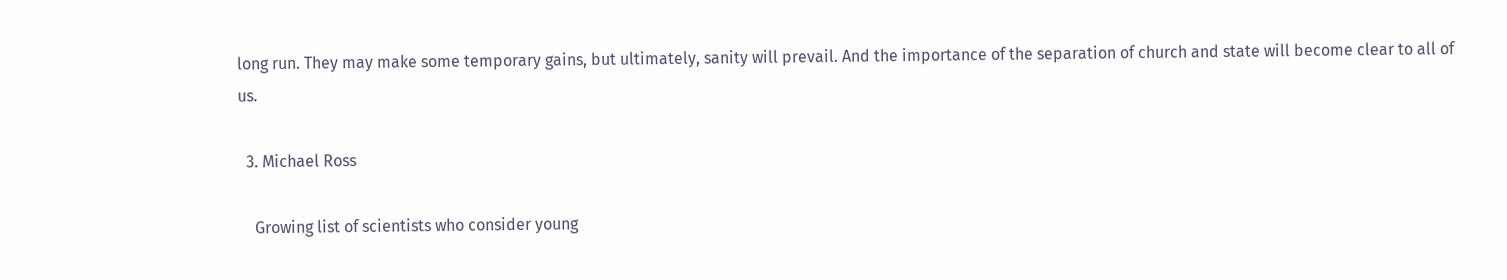long run. They may make some temporary gains, but ultimately, sanity will prevail. And the importance of the separation of church and state will become clear to all of us.

  3. Michael Ross

    Growing list of scientists who consider young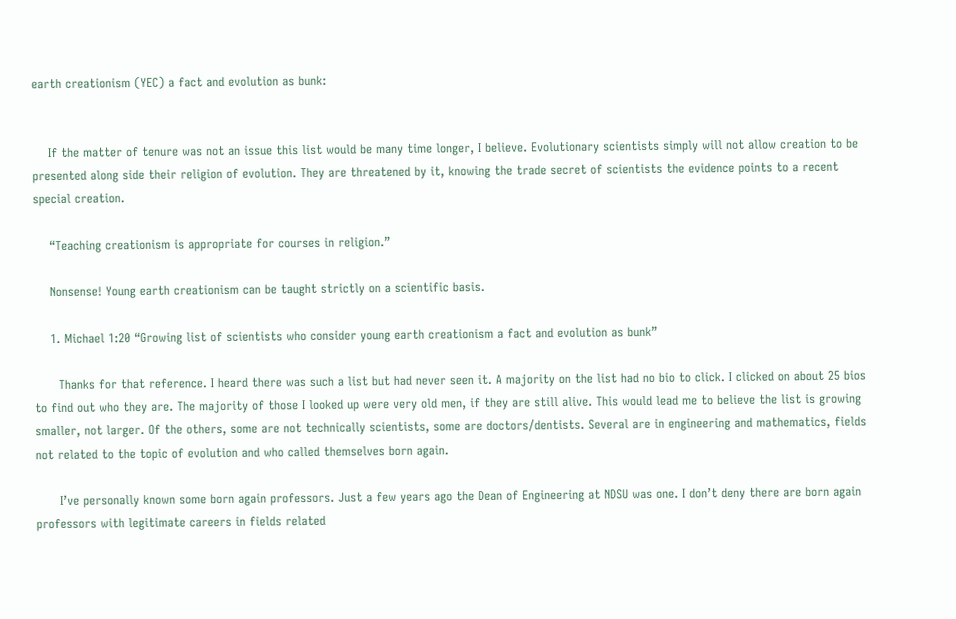earth creationism (YEC) a fact and evolution as bunk:


    If the matter of tenure was not an issue this list would be many time longer, I believe. Evolutionary scientists simply will not allow creation to be presented along side their religion of evolution. They are threatened by it, knowing the trade secret of scientists the evidence points to a recent special creation.

    “Teaching creationism is appropriate for courses in religion.”

    Nonsense! Young earth creationism can be taught strictly on a scientific basis.

    1. Michael 1:20 “Growing list of scientists who consider young earth creationism a fact and evolution as bunk”

      Thanks for that reference. I heard there was such a list but had never seen it. A majority on the list had no bio to click. I clicked on about 25 bios to find out who they are. The majority of those I looked up were very old men, if they are still alive. This would lead me to believe the list is growing smaller, not larger. Of the others, some are not technically scientists, some are doctors/dentists. Several are in engineering and mathematics, fields not related to the topic of evolution and who called themselves born again.

      I’ve personally known some born again professors. Just a few years ago the Dean of Engineering at NDSU was one. I don’t deny there are born again professors with legitimate careers in fields related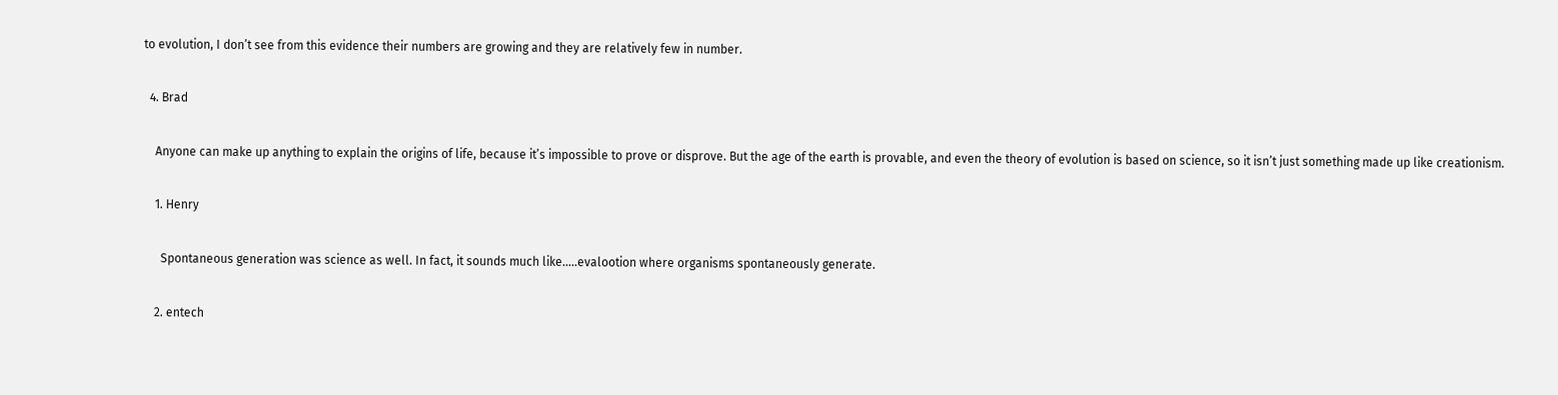to evolution, I don’t see from this evidence their numbers are growing and they are relatively few in number.

  4. Brad

    Anyone can make up anything to explain the origins of life, because it’s impossible to prove or disprove. But the age of the earth is provable, and even the theory of evolution is based on science, so it isn’t just something made up like creationism.

    1. Henry

      Spontaneous generation was science as well. In fact, it sounds much like…..evalootion where organisms spontaneously generate.

    2. entech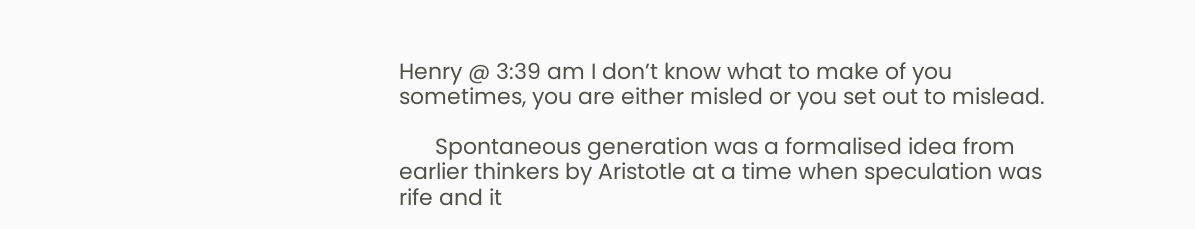Henry @ 3:39 am I don’t know what to make of you sometimes, you are either misled or you set out to mislead.

      Spontaneous generation was a formalised idea from earlier thinkers by Aristotle at a time when speculation was rife and it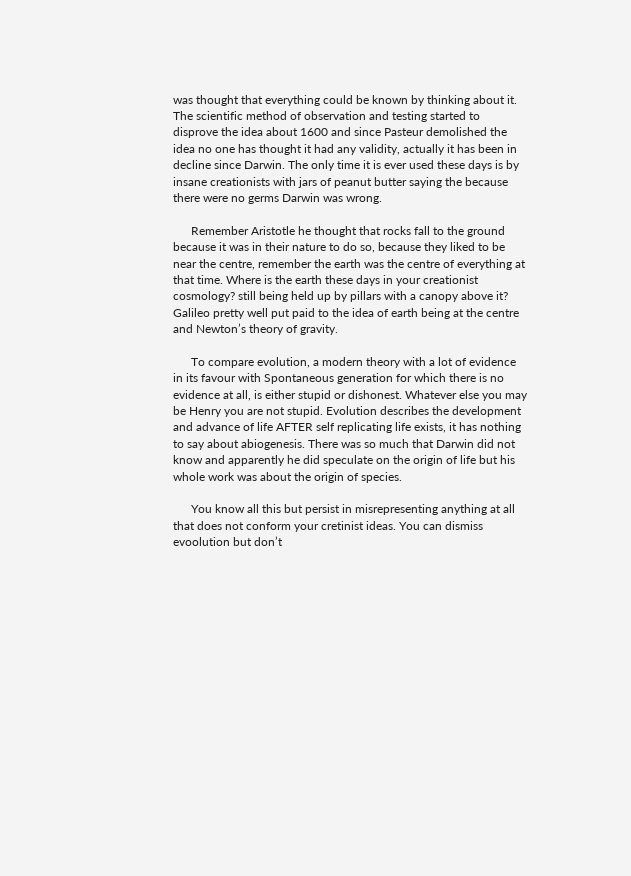was thought that everything could be known by thinking about it. The scientific method of observation and testing started to disprove the idea about 1600 and since Pasteur demolished the idea no one has thought it had any validity, actually it has been in decline since Darwin. The only time it is ever used these days is by insane creationists with jars of peanut butter saying the because there were no germs Darwin was wrong.

      Remember Aristotle he thought that rocks fall to the ground because it was in their nature to do so, because they liked to be near the centre, remember the earth was the centre of everything at that time. Where is the earth these days in your creationist cosmology? still being held up by pillars with a canopy above it? Galileo pretty well put paid to the idea of earth being at the centre and Newton’s theory of gravity.

      To compare evolution, a modern theory with a lot of evidence in its favour with Spontaneous generation for which there is no evidence at all, is either stupid or dishonest. Whatever else you may be Henry you are not stupid. Evolution describes the development and advance of life AFTER self replicating life exists, it has nothing to say about abiogenesis. There was so much that Darwin did not know and apparently he did speculate on the origin of life but his whole work was about the origin of species.

      You know all this but persist in misrepresenting anything at all that does not conform your cretinist ideas. You can dismiss evoolution but don’t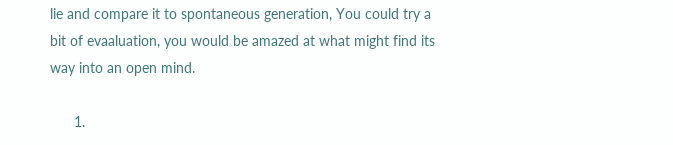lie and compare it to spontaneous generation, You could try a bit of evaaluation, you would be amazed at what might find its way into an open mind.

      1.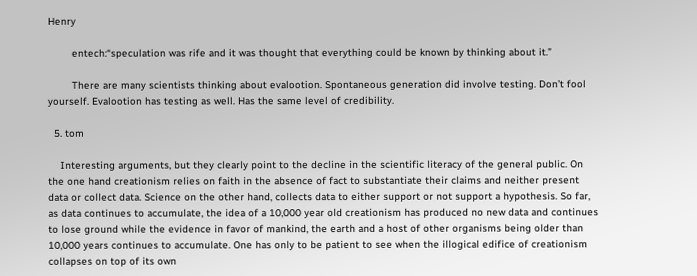Henry

        entech:“speculation was rife and it was thought that everything could be known by thinking about it.”

        There are many scientists thinking about evalootion. Spontaneous generation did involve testing. Don’t fool yourself. Evalootion has testing as well. Has the same level of credibility.

  5. tom

    Interesting arguments, but they clearly point to the decline in the scientific literacy of the general public. On the one hand creationism relies on faith in the absence of fact to substantiate their claims and neither present data or collect data. Science on the other hand, collects data to either support or not support a hypothesis. So far, as data continues to accumulate, the idea of a 10,000 year old creationism has produced no new data and continues to lose ground while the evidence in favor of mankind, the earth and a host of other organisms being older than 10,000 years continues to accumulate. One has only to be patient to see when the illogical edifice of creationism collapses on top of its own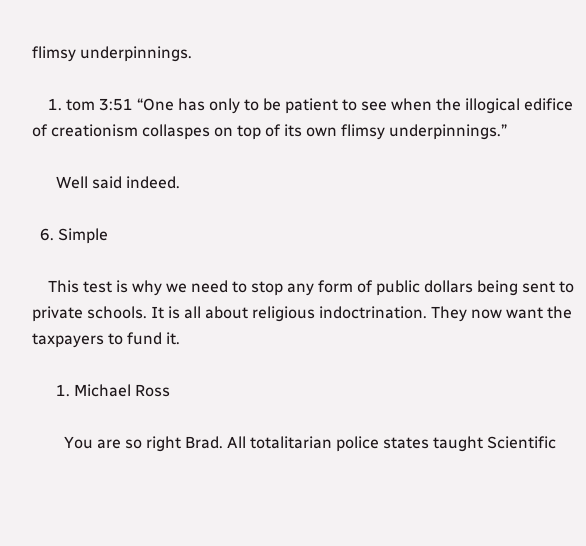flimsy underpinnings.

    1. tom 3:51 “One has only to be patient to see when the illogical edifice of creationism collaspes on top of its own flimsy underpinnings.”

      Well said indeed.

  6. Simple

    This test is why we need to stop any form of public dollars being sent to private schools. It is all about religious indoctrination. They now want the taxpayers to fund it.

      1. Michael Ross

        You are so right Brad. All totalitarian police states taught Scientific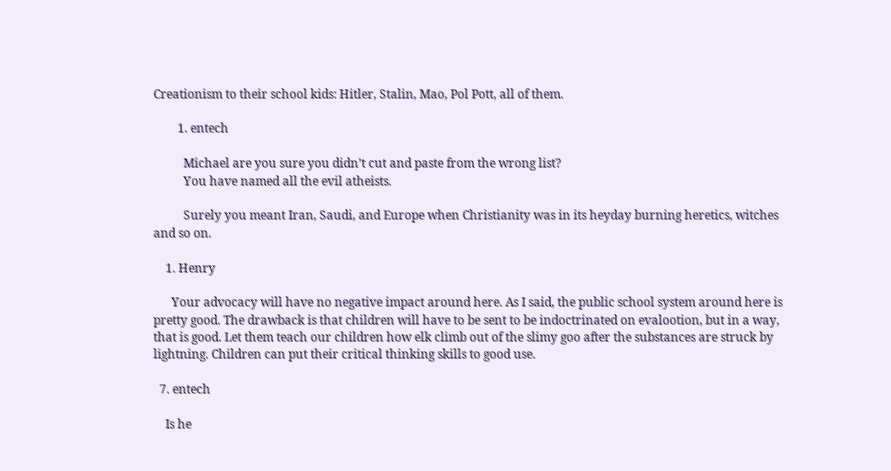Creationism to their school kids: Hitler, Stalin, Mao, Pol Pott, all of them.

        1. entech

          Michael are you sure you didn’t cut and paste from the wrong list?
          You have named all the evil atheists.

          Surely you meant Iran, Saudi, and Europe when Christianity was in its heyday burning heretics, witches and so on.

    1. Henry

      Your advocacy will have no negative impact around here. As I said, the public school system around here is pretty good. The drawback is that children will have to be sent to be indoctrinated on evalootion, but in a way, that is good. Let them teach our children how elk climb out of the slimy goo after the substances are struck by lightning. Children can put their critical thinking skills to good use.

  7. entech

    Is he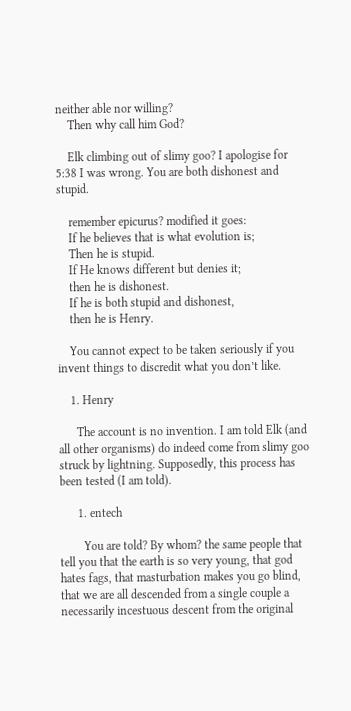neither able nor willing?
    Then why call him God?

    Elk climbing out of slimy goo? I apologise for 5:38 I was wrong. You are both dishonest and stupid.

    remember epicurus? modified it goes:
    If he believes that is what evolution is;
    Then he is stupid.
    If He knows different but denies it;
    then he is dishonest.
    If he is both stupid and dishonest,
    then he is Henry.

    You cannot expect to be taken seriously if you invent things to discredit what you don’t like.

    1. Henry

      The account is no invention. I am told Elk (and all other organisms) do indeed come from slimy goo struck by lightning. Supposedly, this process has been tested (I am told).

      1. entech

        You are told? By whom? the same people that tell you that the earth is so very young, that god hates fags, that masturbation makes you go blind, that we are all descended from a single couple a necessarily incestuous descent from the original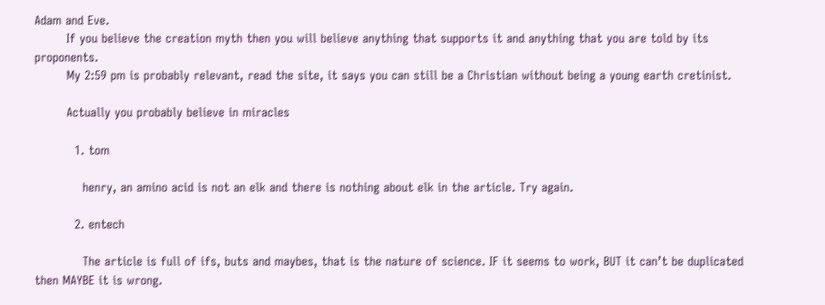Adam and Eve.
        If you believe the creation myth then you will believe anything that supports it and anything that you are told by its proponents.
        My 2:59 pm is probably relevant, read the site, it says you can still be a Christian without being a young earth cretinist.

        Actually you probably believe in miracles

          1. tom

            henry, an amino acid is not an elk and there is nothing about elk in the article. Try again.

          2. entech

            The article is full of ifs, buts and maybes, that is the nature of science. IF it seems to work, BUT it can’t be duplicated then MAYBE it is wrong.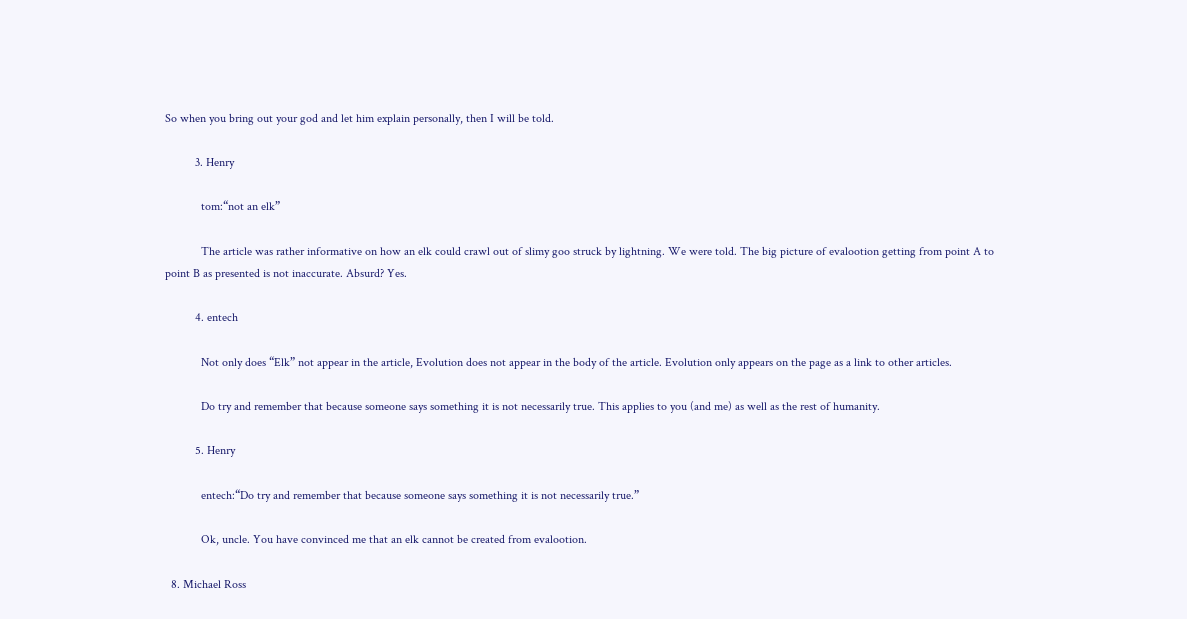So when you bring out your god and let him explain personally, then I will be told.

          3. Henry

            tom:“not an elk”

            The article was rather informative on how an elk could crawl out of slimy goo struck by lightning. We were told. The big picture of evalootion getting from point A to point B as presented is not inaccurate. Absurd? Yes.

          4. entech

            Not only does “Elk” not appear in the article, Evolution does not appear in the body of the article. Evolution only appears on the page as a link to other articles.

            Do try and remember that because someone says something it is not necessarily true. This applies to you (and me) as well as the rest of humanity.

          5. Henry

            entech:“Do try and remember that because someone says something it is not necessarily true.”

            Ok, uncle. You have convinced me that an elk cannot be created from evalootion.

  8. Michael Ross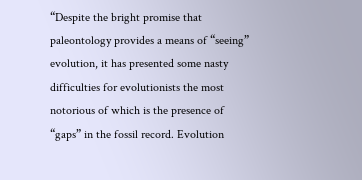“Despite the bright promise that paleontology provides a means of “seeing” evolution, it has presented some nasty difficulties for evolutionists the most notorious of which is the presence of “gaps” in the fossil record. Evolution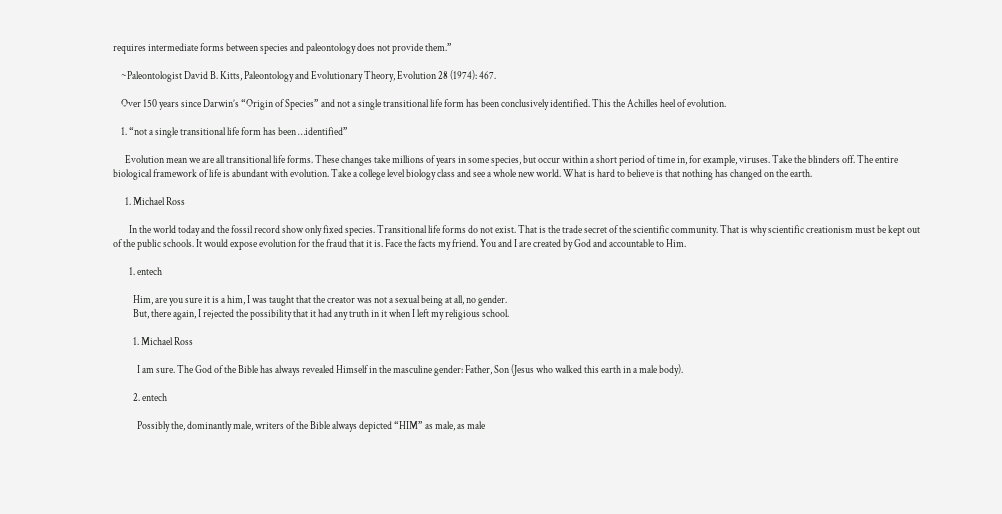requires intermediate forms between species and paleontology does not provide them.”

    ~Paleontologist David B. Kitts, Paleontology and Evolutionary Theory, Evolution 28 (1974): 467.

    Over 150 years since Darwin’s “Origin of Species” and not a single transitional life form has been conclusively identified. This the Achilles heel of evolution.

    1. “not a single transitional life form has been …identified”

      Evolution mean we are all transitional life forms. These changes take millions of years in some species, but occur within a short period of time in, for example, viruses. Take the blinders off. The entire biological framework of life is abundant with evolution. Take a college level biology class and see a whole new world. What is hard to believe is that nothing has changed on the earth.

      1. Michael Ross

        In the world today and the fossil record show only fixed species. Transitional life forms do not exist. That is the trade secret of the scientific community. That is why scientific creationism must be kept out of the public schools. It would expose evolution for the fraud that it is. Face the facts my friend. You and I are created by God and accountable to Him.

        1. entech

          Him, are you sure it is a him, I was taught that the creator was not a sexual being at all, no gender.
          But, there again, I rejected the possibility that it had any truth in it when I left my religious school.

          1. Michael Ross

            I am sure. The God of the Bible has always revealed Himself in the masculine gender: Father, Son (Jesus who walked this earth in a male body).

          2. entech

            Possibly the, dominantly male, writers of the Bible always depicted “HIM” as male, as male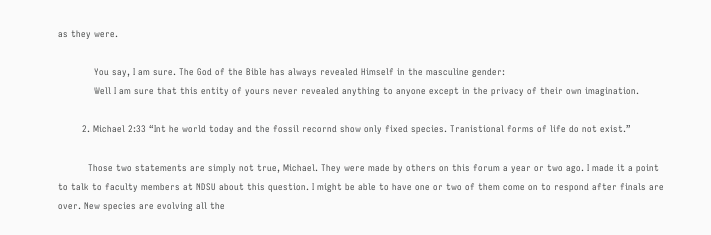as they were.

            You say, I am sure. The God of the Bible has always revealed Himself in the masculine gender:
            Well I am sure that this entity of yours never revealed anything to anyone except in the privacy of their own imagination.

        2. Michael 2:33 “Int he world today and the fossil recornd show only fixed species. Tranistional forms of life do not exist.”

          Those two statements are simply not true, Michael. They were made by others on this forum a year or two ago. I made it a point to talk to faculty members at NDSU about this question. I might be able to have one or two of them come on to respond after finals are over. New species are evolving all the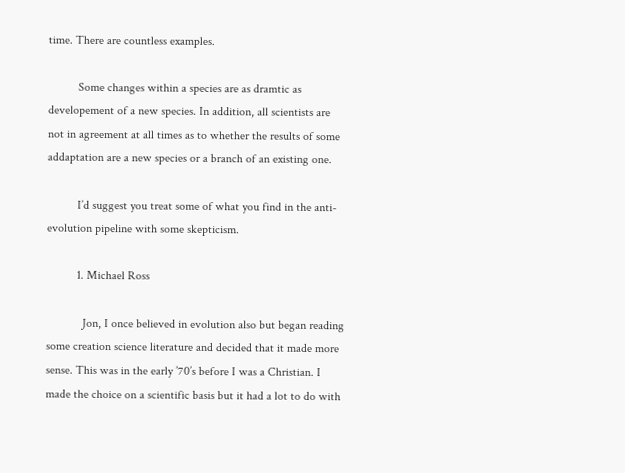time. There are countless examples.

          Some changes within a species are as dramtic as developement of a new species. In addition, all scientists are not in agreement at all times as to whether the results of some addaptation are a new species or a branch of an existing one.

          I’d suggest you treat some of what you find in the anti-evolution pipeline with some skepticism.

          1. Michael Ross

            Jon, I once believed in evolution also but began reading some creation science literature and decided that it made more sense. This was in the early ’70’s before I was a Christian. I made the choice on a scientific basis but it had a lot to do with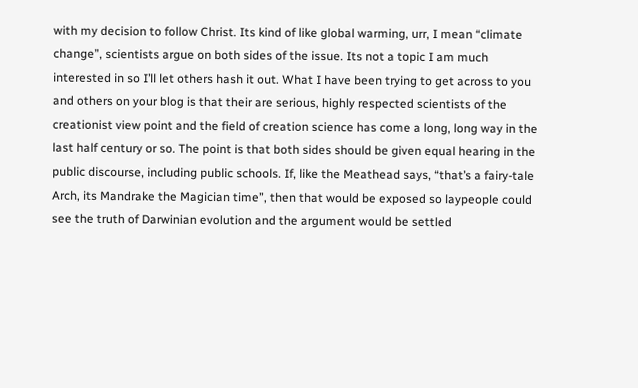with my decision to follow Christ. Its kind of like global warming, urr, I mean “climate change”, scientists argue on both sides of the issue. Its not a topic I am much interested in so I’ll let others hash it out. What I have been trying to get across to you and others on your blog is that their are serious, highly respected scientists of the creationist view point and the field of creation science has come a long, long way in the last half century or so. The point is that both sides should be given equal hearing in the public discourse, including public schools. If, like the Meathead says, “that’s a fairy-tale Arch, its Mandrake the Magician time”, then that would be exposed so laypeople could see the truth of Darwinian evolution and the argument would be settled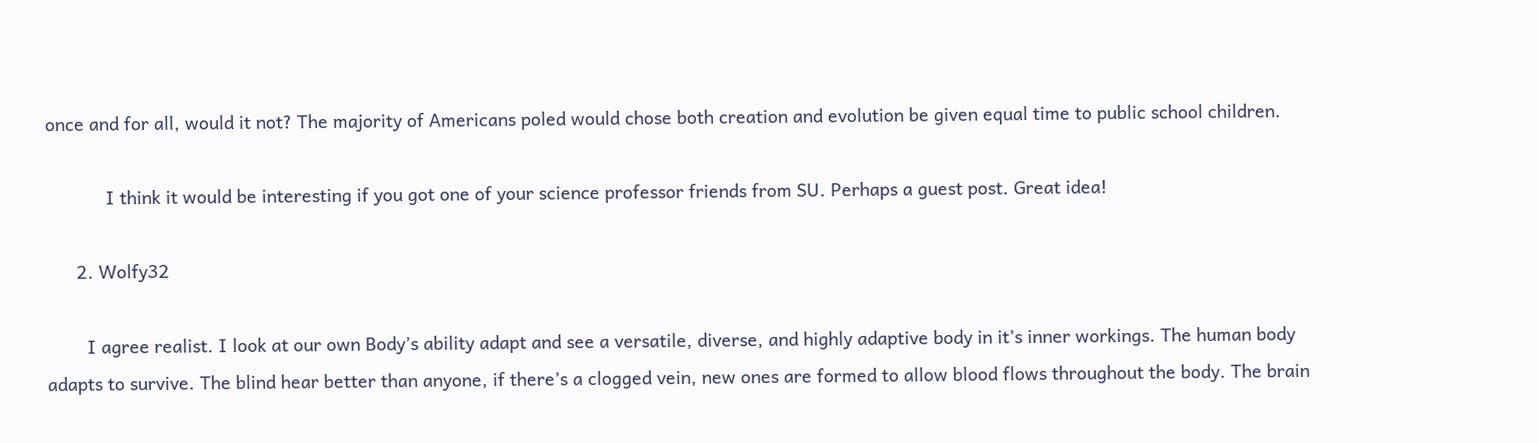once and for all, would it not? The majority of Americans poled would chose both creation and evolution be given equal time to public school children.

            I think it would be interesting if you got one of your science professor friends from SU. Perhaps a guest post. Great idea!

      2. Wolfy32

        I agree realist. I look at our own Body’s ability adapt and see a versatile, diverse, and highly adaptive body in it’s inner workings. The human body adapts to survive. The blind hear better than anyone, if there’s a clogged vein, new ones are formed to allow blood flows throughout the body. The brain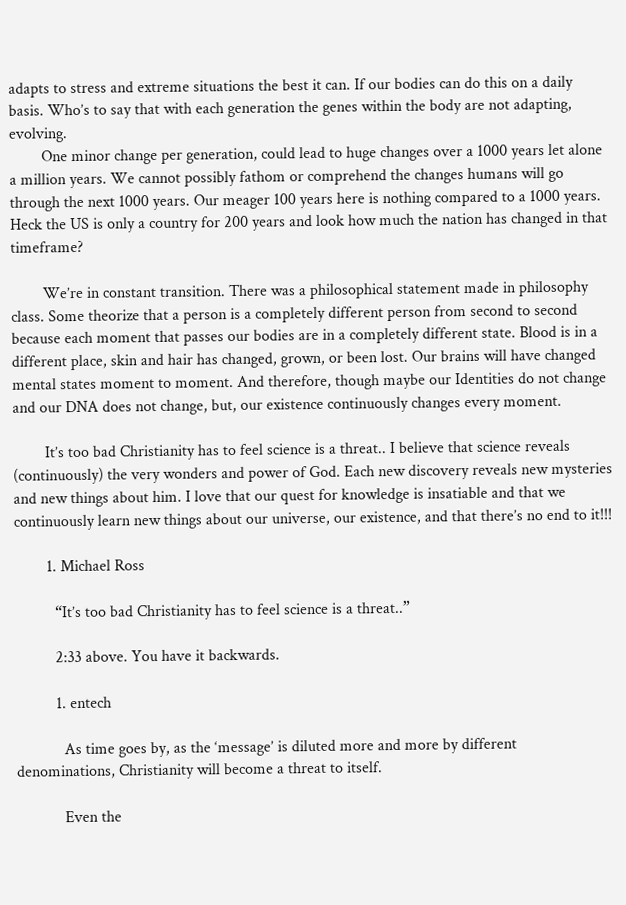adapts to stress and extreme situations the best it can. If our bodies can do this on a daily basis. Who’s to say that with each generation the genes within the body are not adapting, evolving.
        One minor change per generation, could lead to huge changes over a 1000 years let alone a million years. We cannot possibly fathom or comprehend the changes humans will go through the next 1000 years. Our meager 100 years here is nothing compared to a 1000 years. Heck the US is only a country for 200 years and look how much the nation has changed in that timeframe?

        We’re in constant transition. There was a philosophical statement made in philosophy class. Some theorize that a person is a completely different person from second to second because each moment that passes our bodies are in a completely different state. Blood is in a different place, skin and hair has changed, grown, or been lost. Our brains will have changed mental states moment to moment. And therefore, though maybe our Identities do not change and our DNA does not change, but, our existence continuously changes every moment.

        It’s too bad Christianity has to feel science is a threat.. I believe that science reveals (continuously) the very wonders and power of God. Each new discovery reveals new mysteries and new things about him. I love that our quest for knowledge is insatiable and that we continuously learn new things about our universe, our existence, and that there’s no end to it!!!

        1. Michael Ross

          “It’s too bad Christianity has to feel science is a threat..”

          2:33 above. You have it backwards.

          1. entech

            As time goes by, as the ‘message’ is diluted more and more by different denominations, Christianity will become a threat to itself.

            Even the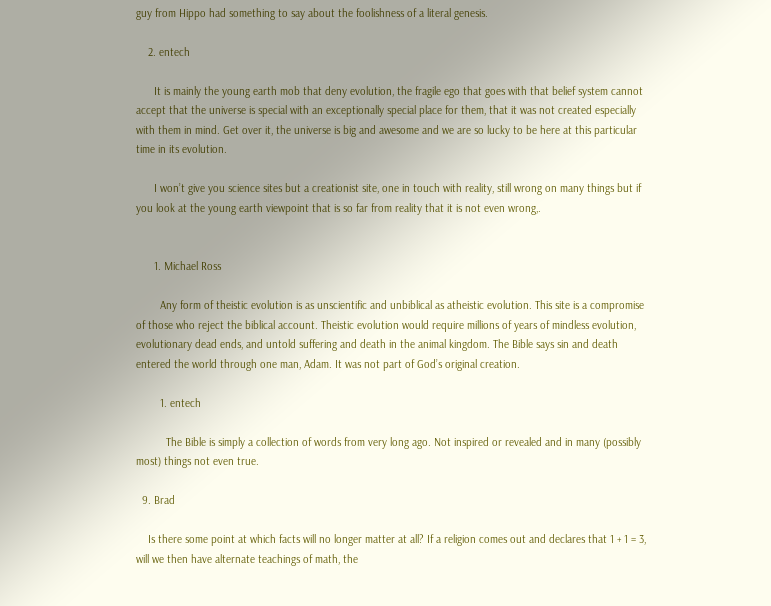guy from Hippo had something to say about the foolishness of a literal genesis.

    2. entech

      It is mainly the young earth mob that deny evolution, the fragile ego that goes with that belief system cannot accept that the universe is special with an exceptionally special place for them, that it was not created especially with them in mind. Get over it, the universe is big and awesome and we are so lucky to be here at this particular time in its evolution.

      I won’t give you science sites but a creationist site, one in touch with reality, still wrong on many things but if you look at the young earth viewpoint that is so far from reality that it is not even wrong,.


      1. Michael Ross

        Any form of theistic evolution is as unscientific and unbiblical as atheistic evolution. This site is a compromise of those who reject the biblical account. Theistic evolution would require millions of years of mindless evolution, evolutionary dead ends, and untold suffering and death in the animal kingdom. The Bible says sin and death entered the world through one man, Adam. It was not part of God’s original creation.

        1. entech

          The Bible is simply a collection of words from very long ago. Not inspired or revealed and in many (possibly most) things not even true.

  9. Brad

    Is there some point at which facts will no longer matter at all? If a religion comes out and declares that 1 + 1 = 3, will we then have alternate teachings of math, the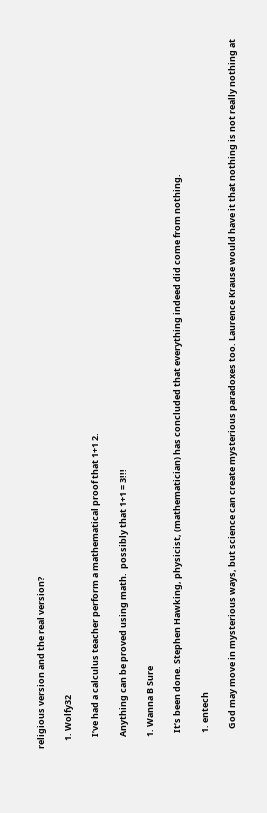religious version and the real version?

    1. Wolfy32

      I’ve had a calculus teacher perform a mathematical proof that 1+1 2.

      Anything can be proved using math.  possibly that 1+1 = 3!!!

      1. Wanna B Sure

        It’s been done. Stephen Hawking, physicist, (mathematician) has concluded that everything indeed did come from nothing.

        1. entech

          God may move in mysterious ways, but science can create mysterious paradoxes too. Laurence Krause would have it that nothing is not really nothing at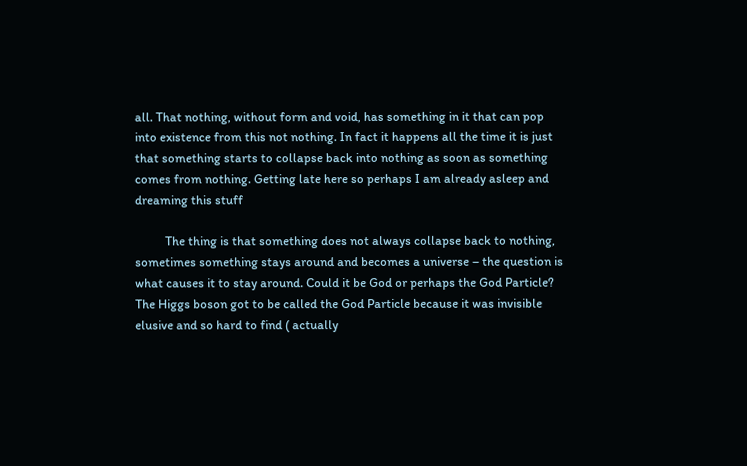all. That nothing, without form and void, has something in it that can pop into existence from this not nothing. In fact it happens all the time it is just that something starts to collapse back into nothing as soon as something comes from nothing. Getting late here so perhaps I am already asleep and dreaming this stuff

          The thing is that something does not always collapse back to nothing, sometimes something stays around and becomes a universe – the question is what causes it to stay around. Could it be God or perhaps the God Particle? The Higgs boson got to be called the God Particle because it was invisible elusive and so hard to find ( actually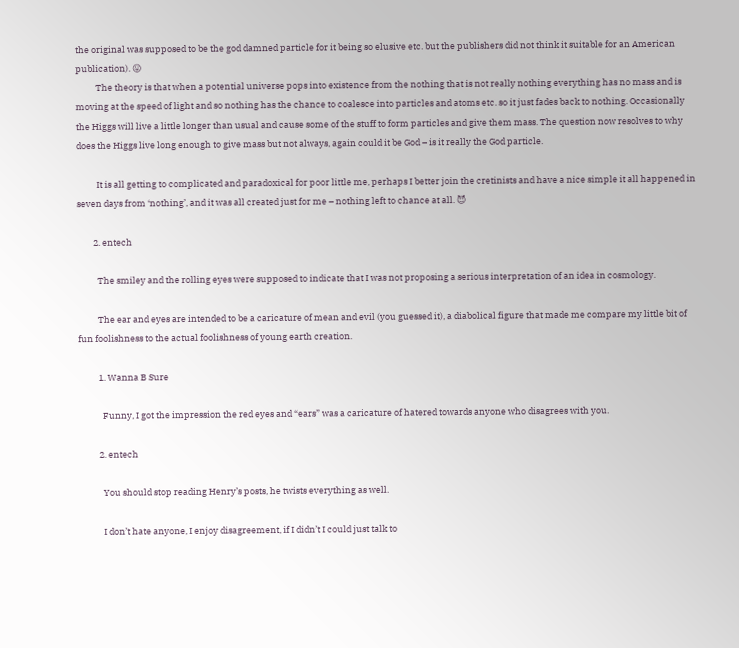the original was supposed to be the god damned particle for it being so elusive etc. but the publishers did not think it suitable for an American publication). 😛
          The theory is that when a potential universe pops into existence from the nothing that is not really nothing everything has no mass and is moving at the speed of light and so nothing has the chance to coalesce into particles and atoms etc. so it just fades back to nothing. Occasionally the Higgs will live a little longer than usual and cause some of the stuff to form particles and give them mass. The question now resolves to why does the Higgs live long enough to give mass but not always, again could it be God – is it really the God particle.

          It is all getting to complicated and paradoxical for poor little me, perhaps I better join the cretinists and have a nice simple it all happened in seven days from ‘nothing’, and it was all created just for me – nothing left to chance at all. 😈

        2. entech

          The smiley and the rolling eyes were supposed to indicate that I was not proposing a serious interpretation of an idea in cosmology.

          The ear and eyes are intended to be a caricature of mean and evil (you guessed it), a diabolical figure that made me compare my little bit of fun foolishness to the actual foolishness of young earth creation.

          1. Wanna B Sure

            Funny, I got the impression the red eyes and “ears” was a caricature of hatered towards anyone who disagrees with you.

          2. entech

            You should stop reading Henry’s posts, he twists everything as well.

            I don’t hate anyone, I enjoy disagreement, if I didn’t I could just talk to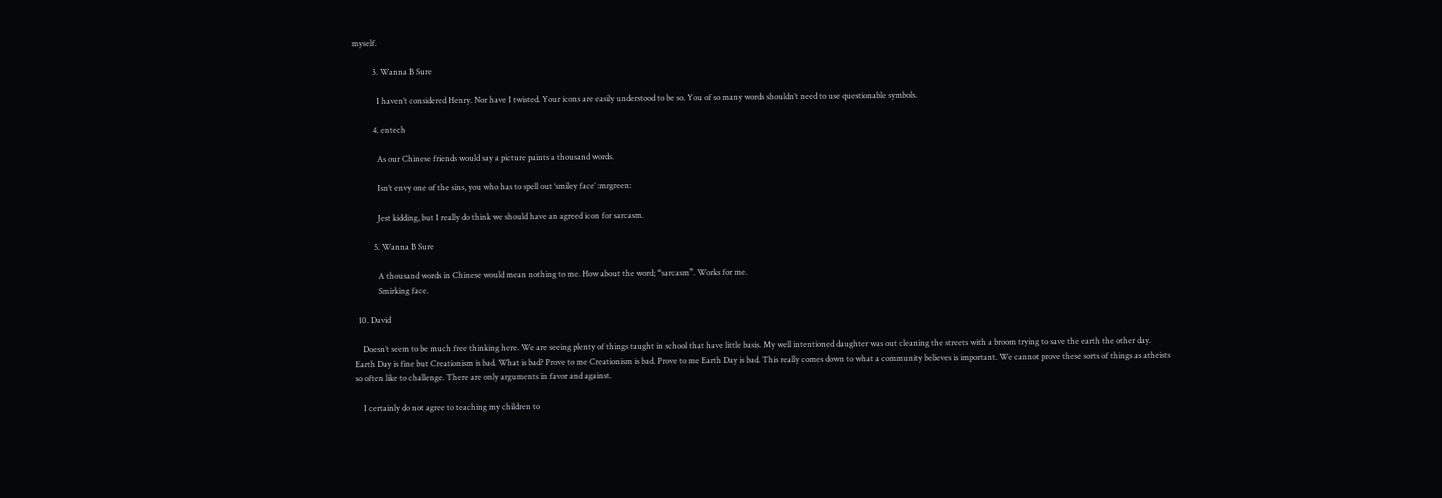myself.

          3. Wanna B Sure

            I haven’t considered Henry. Nor have I twisted. Your icons are easily understood to be so. You of so many words shouldn’t need to use questionable symbols.

          4. entech

            As our Chinese friends would say a picture paints a thousand words.

            Isn’t envy one of the sins, you who has to spell out ‘smiley face’ :mrgreen:

            Jest kidding, but I really do think we should have an agreed icon for sarcasm.

          5. Wanna B Sure

            A thousand words in Chinese would mean nothing to me. How about the word; “sarcasm”. Works for me.
            Smirking face.

  10. David

    Doesn’t seem to be much free thinking here. We are seeing plenty of things taught in school that have little basis. My well intentioned daughter was out cleaning the streets with a broom trying to save the earth the other day. Earth Day is fine but Creationism is bad. What is bad? Prove to me Creationism is bad. Prove to me Earth Day is bad. This really comes down to what a community believes is important. We cannot prove these sorts of things as atheists so often like to challenge. There are only arguments in favor and against.

    I certainly do not agree to teaching my children to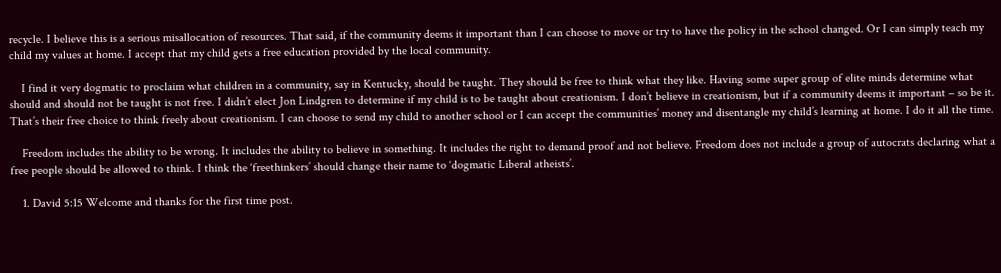recycle. I believe this is a serious misallocation of resources. That said, if the community deems it important than I can choose to move or try to have the policy in the school changed. Or I can simply teach my child my values at home. I accept that my child gets a free education provided by the local community.

    I find it very dogmatic to proclaim what children in a community, say in Kentucky, should be taught. They should be free to think what they like. Having some super group of elite minds determine what should and should not be taught is not free. I didn’t elect Jon Lindgren to determine if my child is to be taught about creationism. I don’t believe in creationism, but if a community deems it important – so be it. That’s their free choice to think freely about creationism. I can choose to send my child to another school or I can accept the communities’ money and disentangle my child’s learning at home. I do it all the time.

    Freedom includes the ability to be wrong. It includes the ability to believe in something. It includes the right to demand proof and not believe. Freedom does not include a group of autocrats declaring what a free people should be allowed to think. I think the ‘freethinkers’ should change their name to ‘dogmatic Liberal atheists’.

    1. David 5:15 Welcome and thanks for the first time post.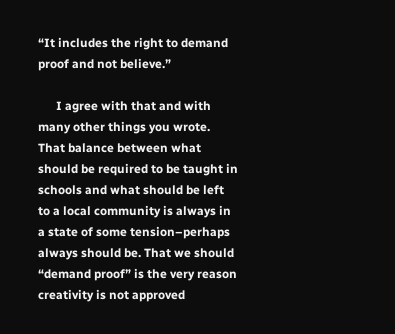“It includes the right to demand proof and not believe.”

      I agree with that and with many other things you wrote. That balance between what should be required to be taught in schools and what should be left to a local community is always in a state of some tension–perhaps always should be. That we should “demand proof” is the very reason creativity is not approved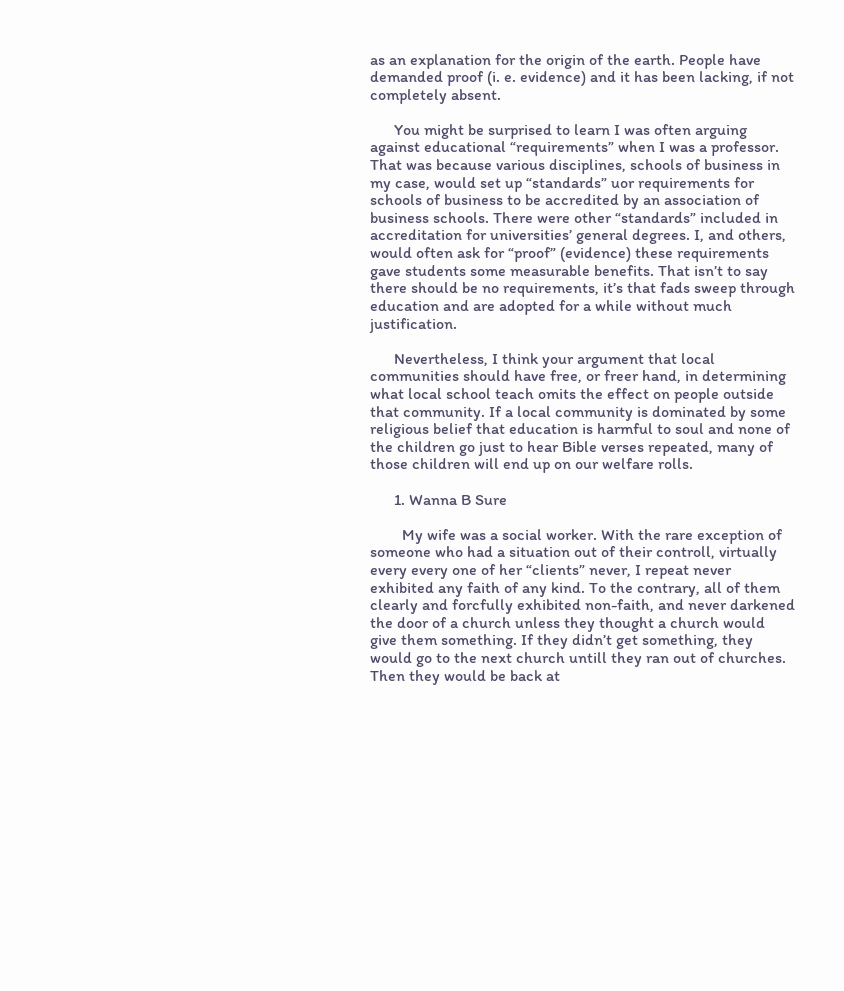as an explanation for the origin of the earth. People have demanded proof (i. e. evidence) and it has been lacking, if not completely absent.

      You might be surprised to learn I was often arguing against educational “requirements” when I was a professor. That was because various disciplines, schools of business in my case, would set up “standards” uor requirements for schools of business to be accredited by an association of business schools. There were other “standards” included in accreditation for universities’ general degrees. I, and others, would often ask for “proof” (evidence) these requirements gave students some measurable benefits. That isn’t to say there should be no requirements, it’s that fads sweep through education and are adopted for a while without much justification.

      Nevertheless, I think your argument that local communities should have free, or freer hand, in determining what local school teach omits the effect on people outside that community. If a local community is dominated by some religious belief that education is harmful to soul and none of the children go just to hear Bible verses repeated, many of those children will end up on our welfare rolls.

      1. Wanna B Sure

        My wife was a social worker. With the rare exception of someone who had a situation out of their controll, virtually every every one of her “clients” never, I repeat never exhibited any faith of any kind. To the contrary, all of them clearly and forcfully exhibited non-faith, and never darkened the door of a church unless they thought a church would give them something. If they didn’t get something, they would go to the next church untill they ran out of churches. Then they would be back at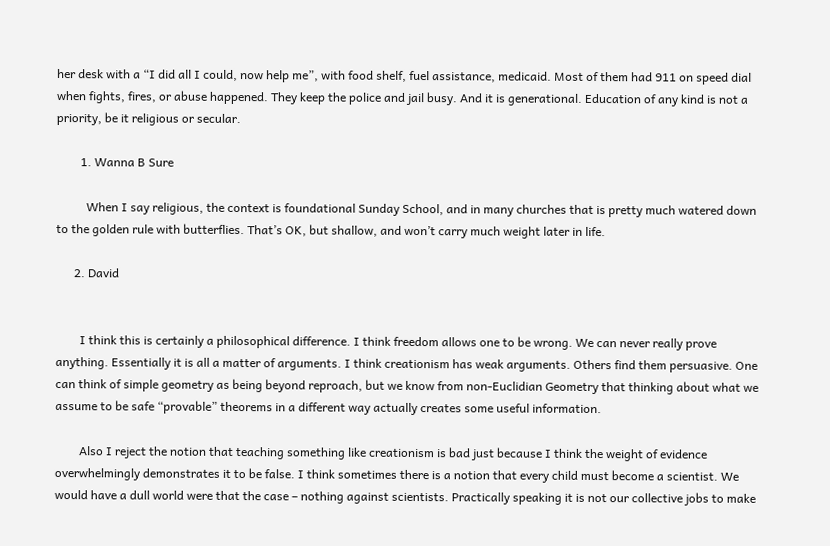her desk with a “I did all I could, now help me”, with food shelf, fuel assistance, medicaid. Most of them had 911 on speed dial when fights, fires, or abuse happened. They keep the police and jail busy. And it is generational. Education of any kind is not a priority, be it religious or secular.

        1. Wanna B Sure

          When I say religious, the context is foundational Sunday School, and in many churches that is pretty much watered down to the golden rule with butterflies. That’s OK, but shallow, and won’t carry much weight later in life.

      2. David


        I think this is certainly a philosophical difference. I think freedom allows one to be wrong. We can never really prove anything. Essentially it is all a matter of arguments. I think creationism has weak arguments. Others find them persuasive. One can think of simple geometry as being beyond reproach, but we know from non-Euclidian Geometry that thinking about what we assume to be safe “provable” theorems in a different way actually creates some useful information.

        Also I reject the notion that teaching something like creationism is bad just because I think the weight of evidence overwhelmingly demonstrates it to be false. I think sometimes there is a notion that every child must become a scientist. We would have a dull world were that the case – nothing against scientists. Practically speaking it is not our collective jobs to make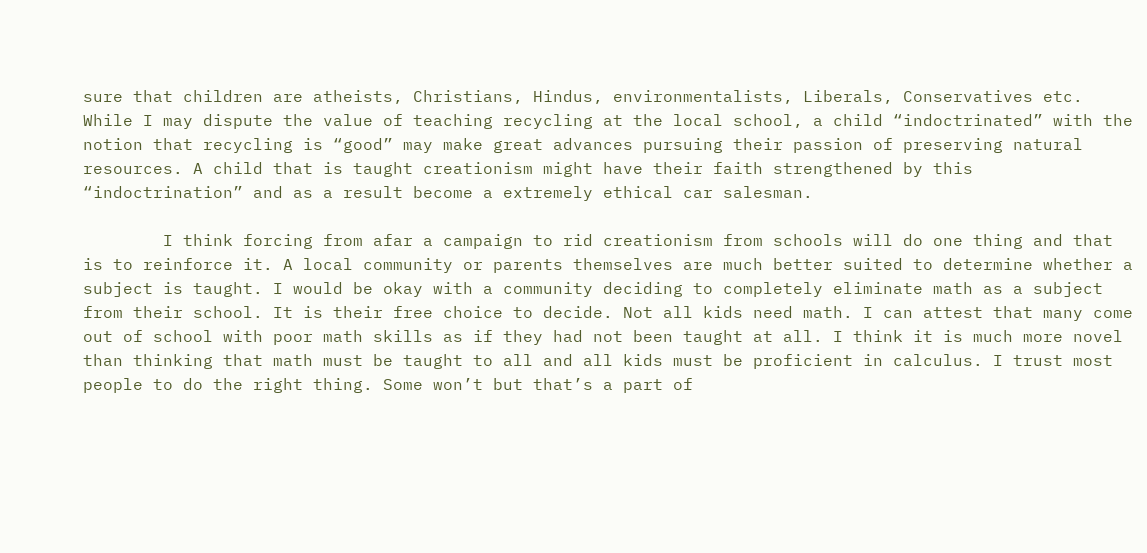sure that children are atheists, Christians, Hindus, environmentalists, Liberals, Conservatives etc. While I may dispute the value of teaching recycling at the local school, a child “indoctrinated” with the notion that recycling is “good” may make great advances pursuing their passion of preserving natural resources. A child that is taught creationism might have their faith strengthened by this “indoctrination” and as a result become a extremely ethical car salesman.

        I think forcing from afar a campaign to rid creationism from schools will do one thing and that is to reinforce it. A local community or parents themselves are much better suited to determine whether a subject is taught. I would be okay with a community deciding to completely eliminate math as a subject from their school. It is their free choice to decide. Not all kids need math. I can attest that many come out of school with poor math skills as if they had not been taught at all. I think it is much more novel than thinking that math must be taught to all and all kids must be proficient in calculus. I trust most people to do the right thing. Some won’t but that’s a part of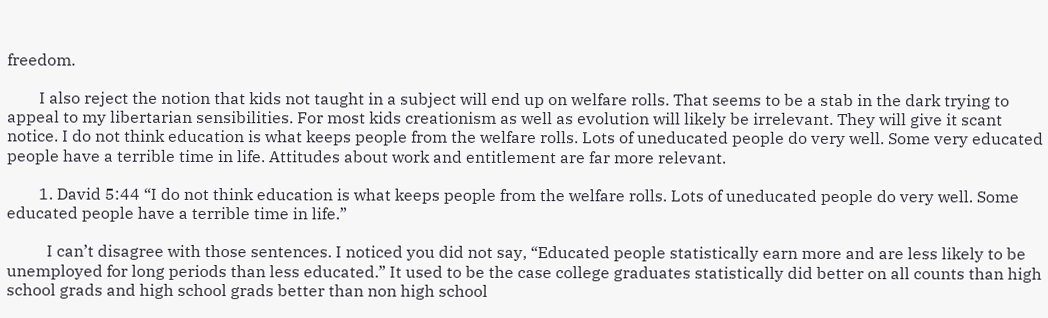freedom.

        I also reject the notion that kids not taught in a subject will end up on welfare rolls. That seems to be a stab in the dark trying to appeal to my libertarian sensibilities. For most kids creationism as well as evolution will likely be irrelevant. They will give it scant notice. I do not think education is what keeps people from the welfare rolls. Lots of uneducated people do very well. Some very educated people have a terrible time in life. Attitudes about work and entitlement are far more relevant.

        1. David 5:44 “I do not think education is what keeps people from the welfare rolls. Lots of uneducated people do very well. Some educated people have a terrible time in life.”

          I can’t disagree with those sentences. I noticed you did not say, “Educated people statistically earn more and are less likely to be unemployed for long periods than less educated.” It used to be the case college graduates statistically did better on all counts than high school grads and high school grads better than non high school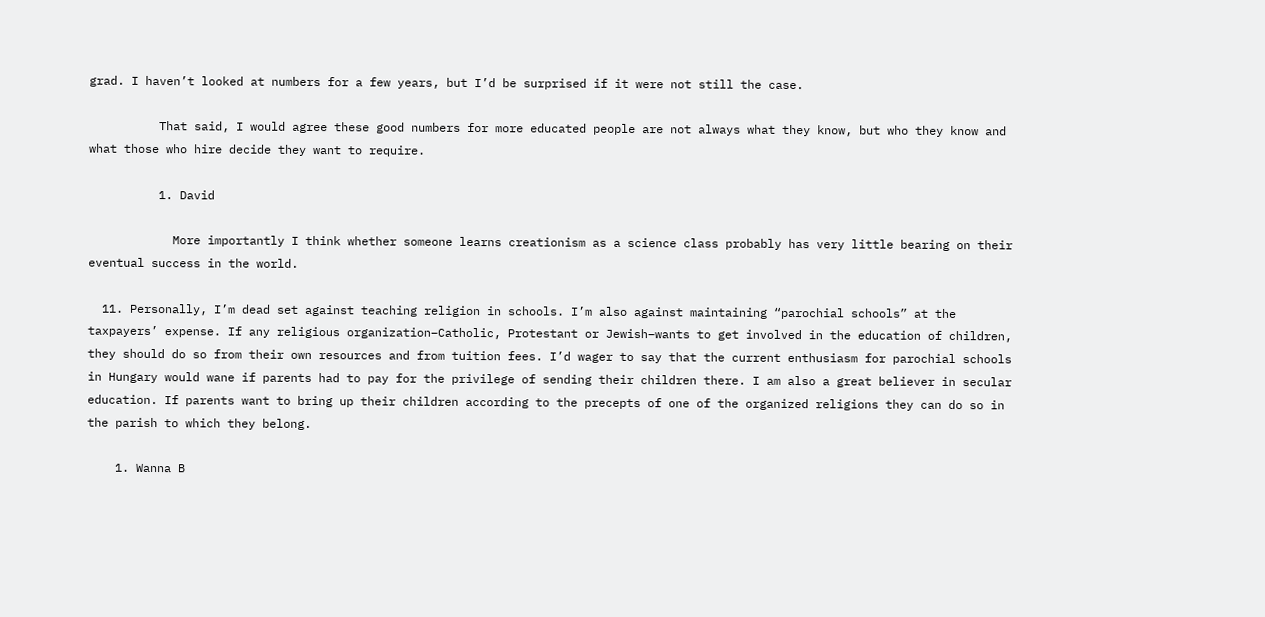grad. I haven’t looked at numbers for a few years, but I’d be surprised if it were not still the case.

          That said, I would agree these good numbers for more educated people are not always what they know, but who they know and what those who hire decide they want to require.

          1. David

            More importantly I think whether someone learns creationism as a science class probably has very little bearing on their eventual success in the world.

  11. Personally, I’m dead set against teaching religion in schools. I’m also against maintaining “parochial schools” at the taxpayers’ expense. If any religious organization–Catholic, Protestant or Jewish–wants to get involved in the education of children, they should do so from their own resources and from tuition fees. I’d wager to say that the current enthusiasm for parochial schools in Hungary would wane if parents had to pay for the privilege of sending their children there. I am also a great believer in secular education. If parents want to bring up their children according to the precepts of one of the organized religions they can do so in the parish to which they belong.

    1. Wanna B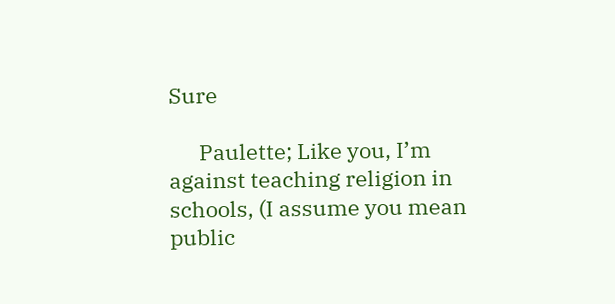Sure

      Paulette; Like you, I’m against teaching religion in schools, (I assume you mean public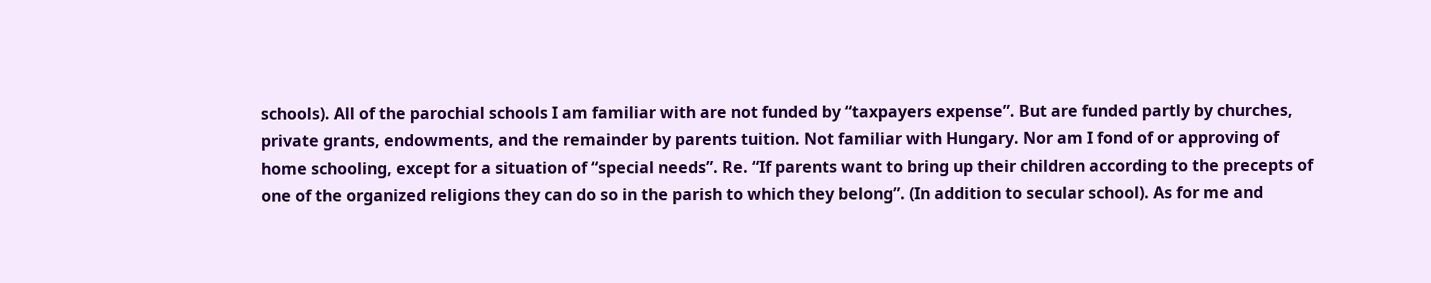schools). All of the parochial schools I am familiar with are not funded by “taxpayers expense”. But are funded partly by churches, private grants, endowments, and the remainder by parents tuition. Not familiar with Hungary. Nor am I fond of or approving of home schooling, except for a situation of “special needs”. Re. “If parents want to bring up their children according to the precepts of one of the organized religions they can do so in the parish to which they belong”. (In addition to secular school). As for me and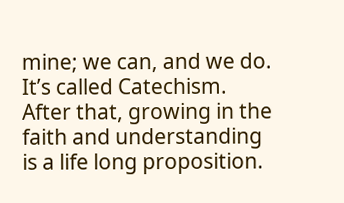mine; we can, and we do. It’s called Catechism. After that, growing in the faith and understanding is a life long proposition.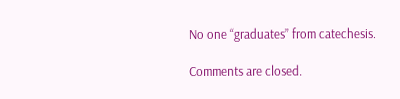No one “graduates” from catechesis.

Comments are closed.